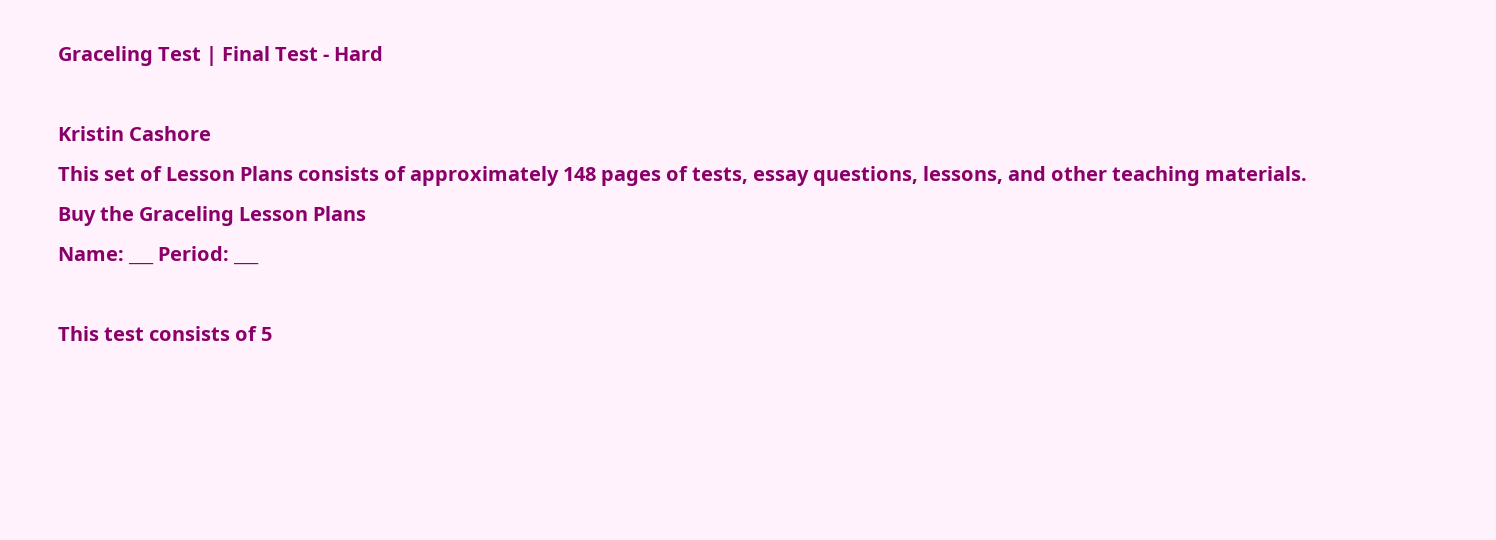Graceling Test | Final Test - Hard

Kristin Cashore
This set of Lesson Plans consists of approximately 148 pages of tests, essay questions, lessons, and other teaching materials.
Buy the Graceling Lesson Plans
Name: ___ Period: ___

This test consists of 5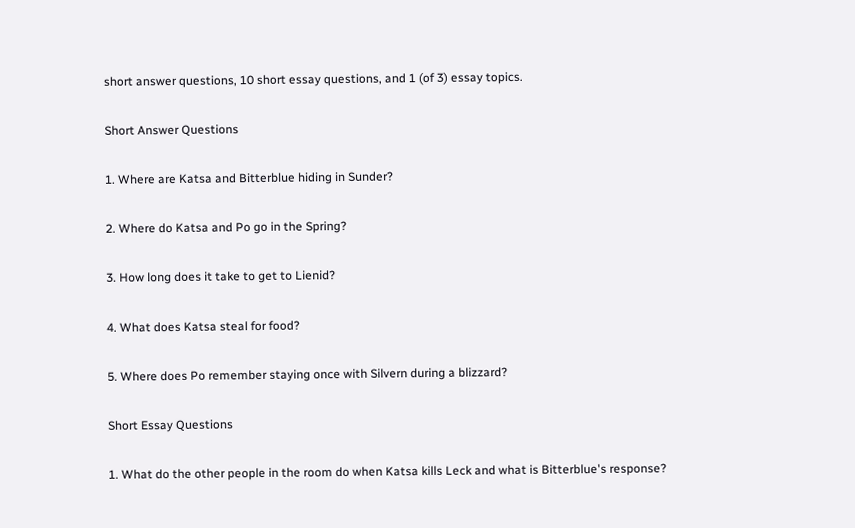short answer questions, 10 short essay questions, and 1 (of 3) essay topics.

Short Answer Questions

1. Where are Katsa and Bitterblue hiding in Sunder?

2. Where do Katsa and Po go in the Spring?

3. How long does it take to get to Lienid?

4. What does Katsa steal for food?

5. Where does Po remember staying once with Silvern during a blizzard?

Short Essay Questions

1. What do the other people in the room do when Katsa kills Leck and what is Bitterblue's response?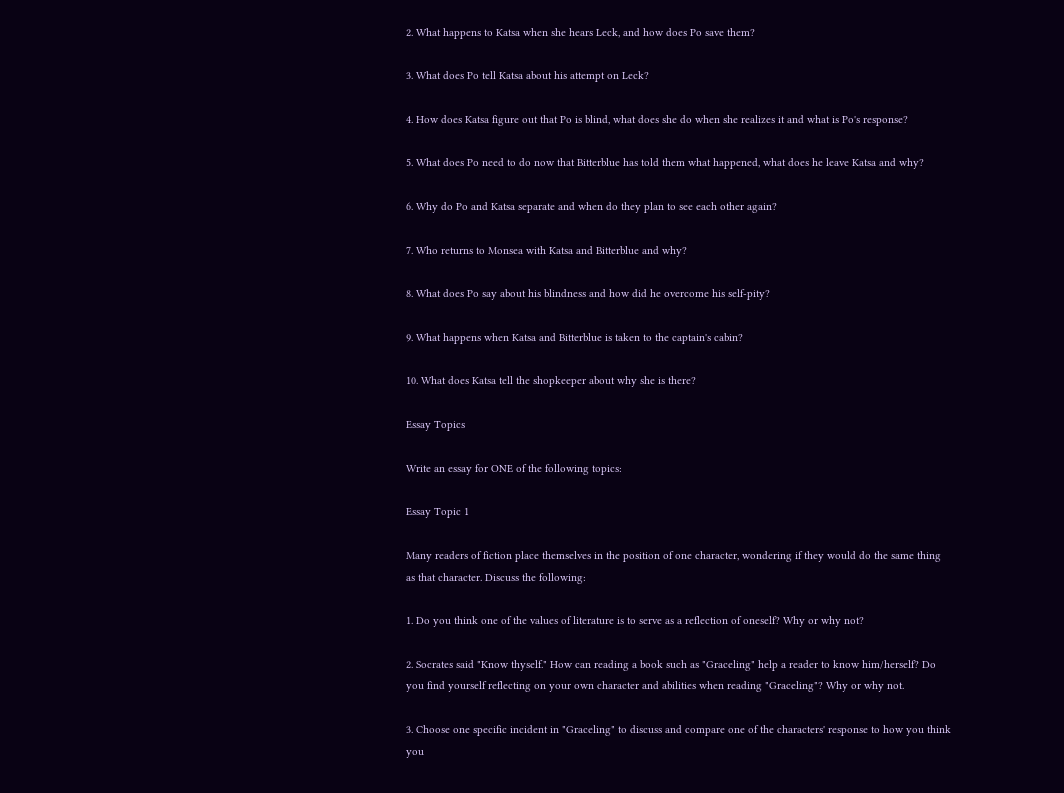2. What happens to Katsa when she hears Leck, and how does Po save them?

3. What does Po tell Katsa about his attempt on Leck?

4. How does Katsa figure out that Po is blind, what does she do when she realizes it and what is Po's response?

5. What does Po need to do now that Bitterblue has told them what happened, what does he leave Katsa and why?

6. Why do Po and Katsa separate and when do they plan to see each other again?

7. Who returns to Monsea with Katsa and Bitterblue and why?

8. What does Po say about his blindness and how did he overcome his self-pity?

9. What happens when Katsa and Bitterblue is taken to the captain's cabin?

10. What does Katsa tell the shopkeeper about why she is there?

Essay Topics

Write an essay for ONE of the following topics:

Essay Topic 1

Many readers of fiction place themselves in the position of one character, wondering if they would do the same thing as that character. Discuss the following:

1. Do you think one of the values of literature is to serve as a reflection of oneself? Why or why not?

2. Socrates said "Know thyself." How can reading a book such as "Graceling" help a reader to know him/herself? Do you find yourself reflecting on your own character and abilities when reading "Graceling"? Why or why not.

3. Choose one specific incident in "Graceling" to discuss and compare one of the characters' response to how you think you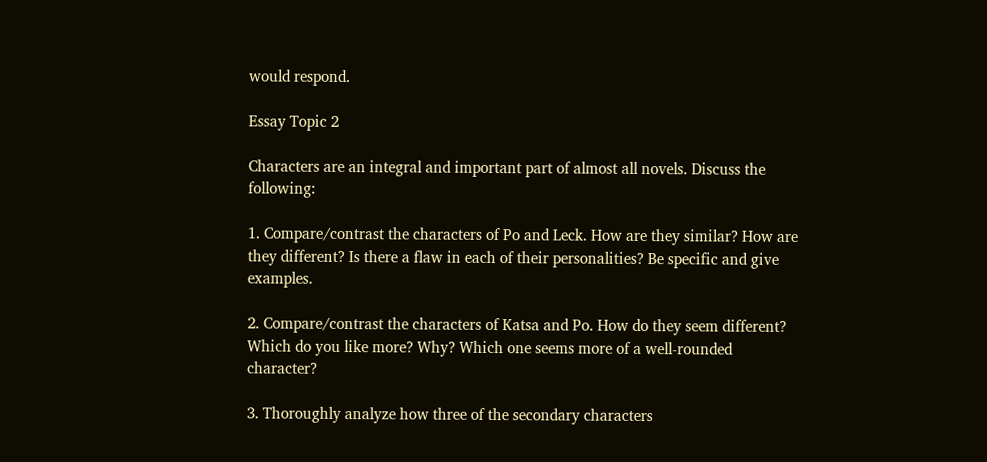would respond.

Essay Topic 2

Characters are an integral and important part of almost all novels. Discuss the following:

1. Compare/contrast the characters of Po and Leck. How are they similar? How are they different? Is there a flaw in each of their personalities? Be specific and give examples.

2. Compare/contrast the characters of Katsa and Po. How do they seem different? Which do you like more? Why? Which one seems more of a well-rounded character?

3. Thoroughly analyze how three of the secondary characters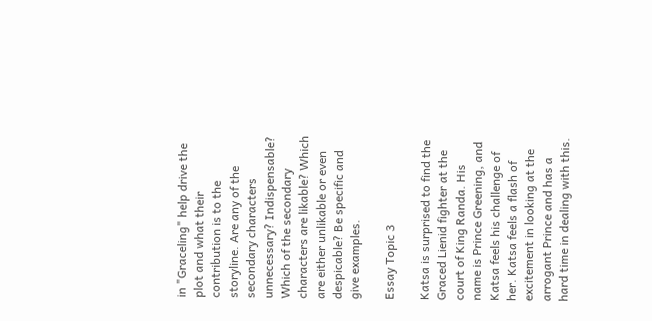in "Graceling" help drive the plot and what their contribution is to the storyline. Are any of the secondary characters unnecessary? Indispensable? Which of the secondary characters are likable? Which are either unlikable or even despicable? Be specific and give examples.

Essay Topic 3

Katsa is surprised to find the Graced Lienid fighter at the court of King Randa. His name is Prince Greening, and Katsa feels his challenge of her. Katsa feels a flash of excitement in looking at the arrogant Prince and has a hard time in dealing with this.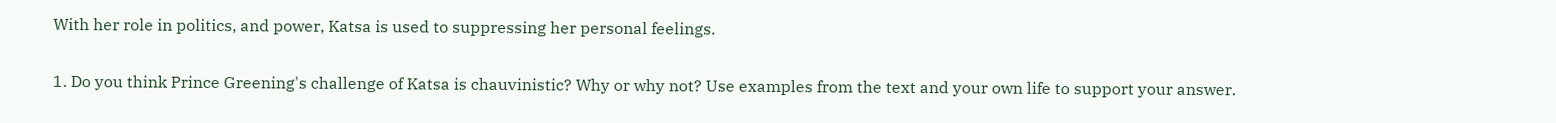With her role in politics, and power, Katsa is used to suppressing her personal feelings.

1. Do you think Prince Greening's challenge of Katsa is chauvinistic? Why or why not? Use examples from the text and your own life to support your answer.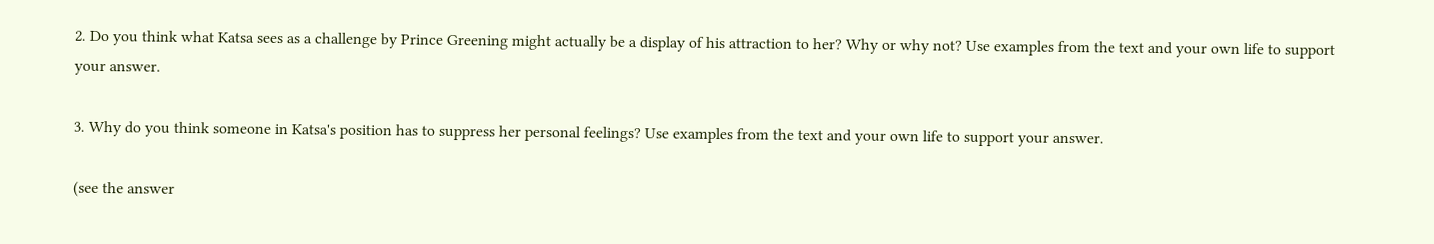2. Do you think what Katsa sees as a challenge by Prince Greening might actually be a display of his attraction to her? Why or why not? Use examples from the text and your own life to support your answer.

3. Why do you think someone in Katsa's position has to suppress her personal feelings? Use examples from the text and your own life to support your answer.

(see the answer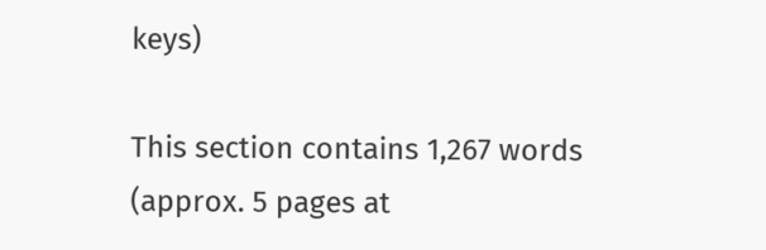keys)

This section contains 1,267 words
(approx. 5 pages at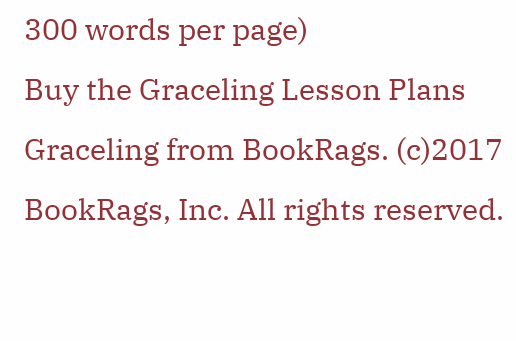300 words per page)
Buy the Graceling Lesson Plans
Graceling from BookRags. (c)2017 BookRags, Inc. All rights reserved.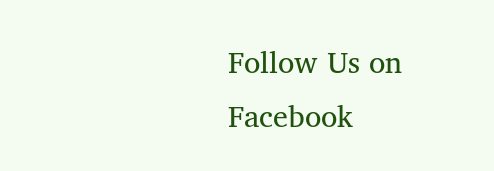Follow Us on Facebook